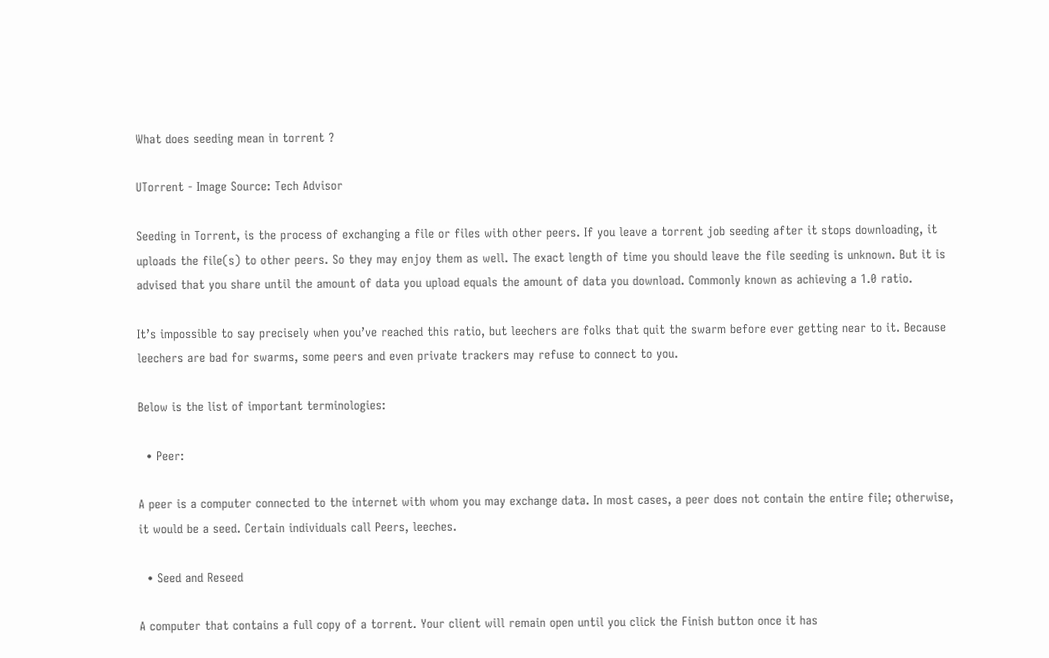What does seeding mean in torrent ?

UTorrent - Image Source: Tech Advisor

Seeding in Torrent, is the process of exchanging a file or files with other peers. If you leave a torrent job seeding after it stops downloading, it uploads the file(s) to other peers. So they may enjoy them as well. The exact length of time you should leave the file seeding is unknown. But it is advised that you share until the amount of data you upload equals the amount of data you download. Commonly known as achieving a 1.0 ratio.

It’s impossible to say precisely when you’ve reached this ratio, but leechers are folks that quit the swarm before ever getting near to it. Because leechers are bad for swarms, some peers and even private trackers may refuse to connect to you.

Below is the list of important terminologies:

  • Peer:

A peer is a computer connected to the internet with whom you may exchange data. In most cases, a peer does not contain the entire file; otherwise, it would be a seed. Certain individuals call Peers, leeches.

  • Seed and Reseed

A computer that contains a full copy of a torrent. Your client will remain open until you click the Finish button once it has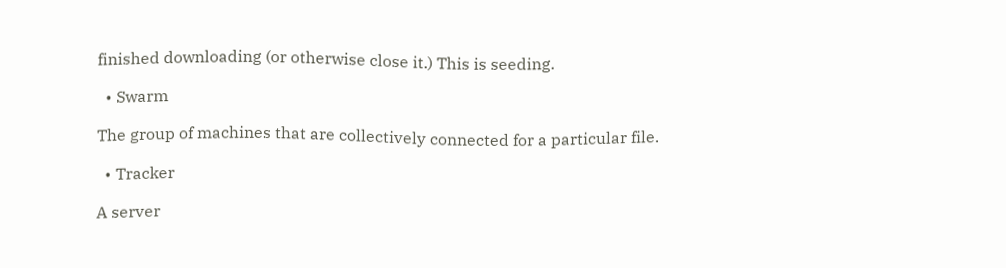finished downloading (or otherwise close it.) This is seeding.

  • Swarm

The group of machines that are collectively connected for a particular file.

  • Tracker

A server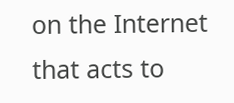on the Internet that acts to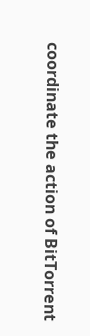coordinate the action of BitTorrent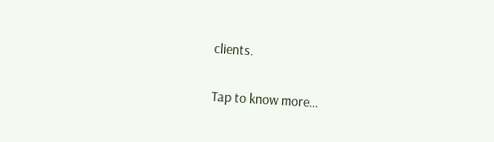clients.

Tap to know more…